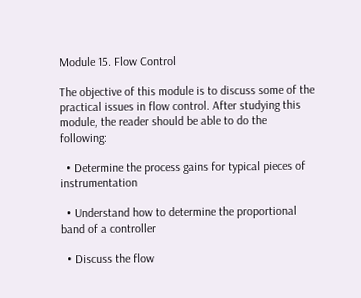Module 15. Flow Control

The objective of this module is to discuss some of the practical issues in flow control. After studying this module, the reader should be able to do the following:

  • Determine the process gains for typical pieces of instrumentation

  • Understand how to determine the proportional band of a controller

  • Discuss the flow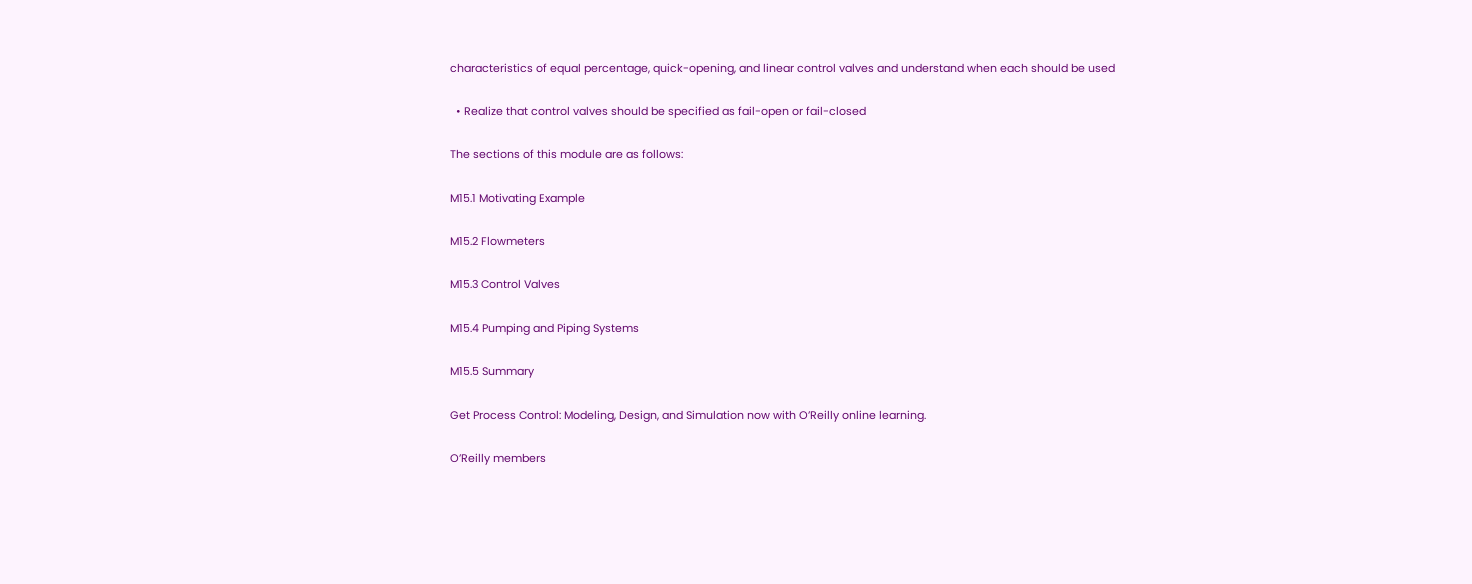characteristics of equal percentage, quick-opening, and linear control valves and understand when each should be used

  • Realize that control valves should be specified as fail-open or fail-closed

The sections of this module are as follows:

M15.1 Motivating Example

M15.2 Flowmeters

M15.3 Control Valves

M15.4 Pumping and Piping Systems

M15.5 Summary

Get Process Control: Modeling, Design, and Simulation now with O’Reilly online learning.

O’Reilly members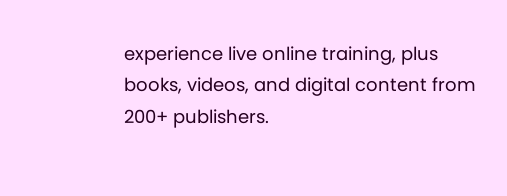experience live online training, plus books, videos, and digital content from 200+ publishers.